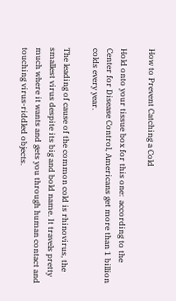How to Prevent Catching a Cold

Hold onto your tissue box for this one:  according to the Center for Disease Control, Americans get more than 1 billion colds every year.

The leading of cause of the common cold is rhinovirus, the smallest virus despite its big and bold name. It travels pretty much where it wants and gets you through human contact and touching virus-riddled objects.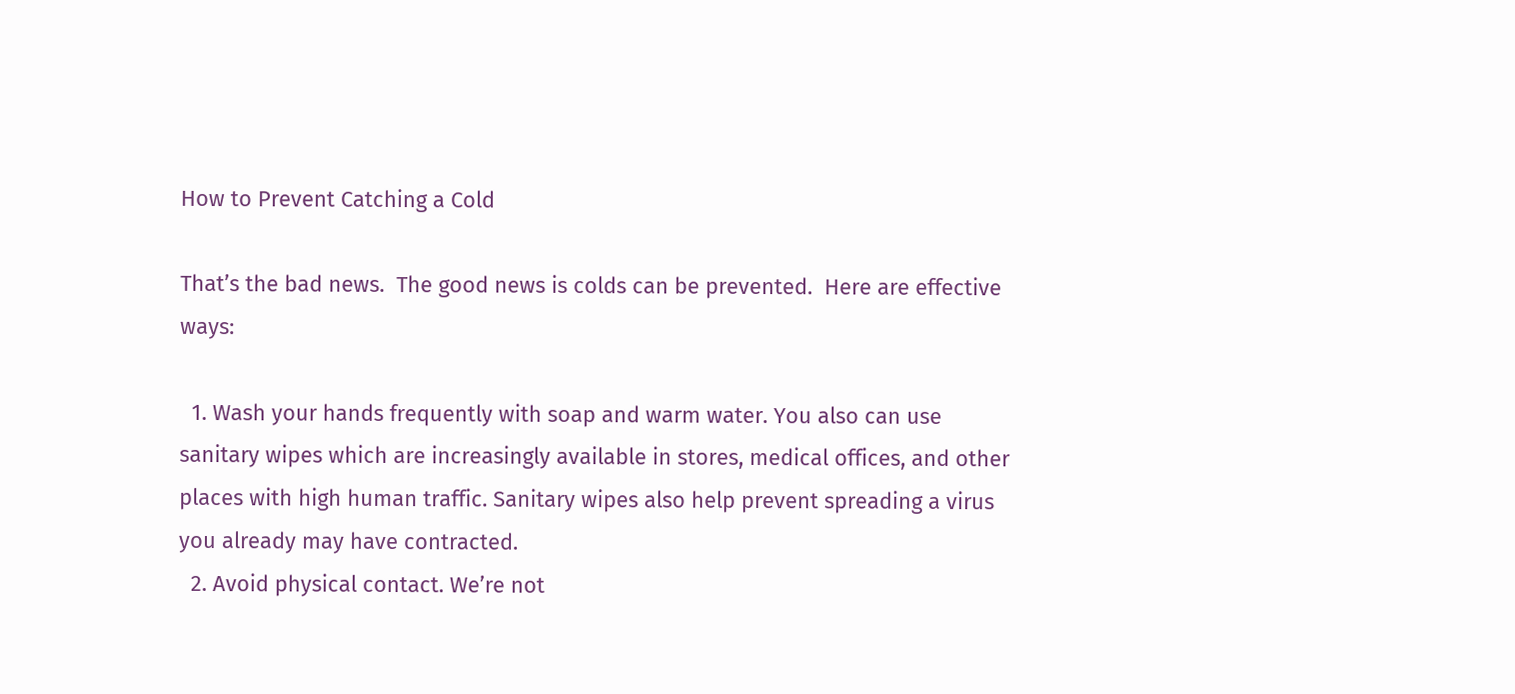How to Prevent Catching a Cold

That’s the bad news.  The good news is colds can be prevented.  Here are effective ways:

  1. Wash your hands frequently with soap and warm water. You also can use sanitary wipes which are increasingly available in stores, medical offices, and other places with high human traffic. Sanitary wipes also help prevent spreading a virus you already may have contracted.
  2. Avoid physical contact. We’re not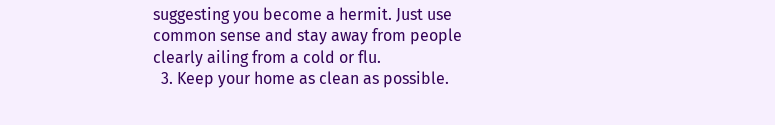suggesting you become a hermit. Just use common sense and stay away from people clearly ailing from a cold or flu.
  3. Keep your home as clean as possible.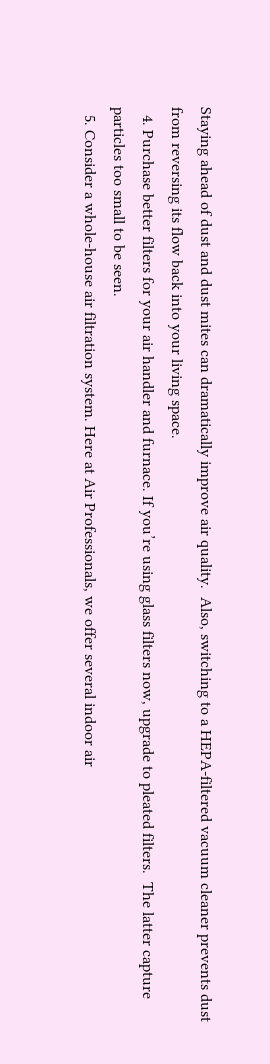Staying ahead of dust and dust mites can dramatically improve air quality.  Also, switching to a HEPA-filtered vacuum cleaner prevents dust from reversing its flow back into your living space.
  4. Purchase better filters for your air handler and furnace. If you’re using glass filters now, upgrade to pleated filters.  The latter capture particles too small to be seen.
  5. Consider a whole-house air filtration system. Here at Air Professionals, we offer several indoor air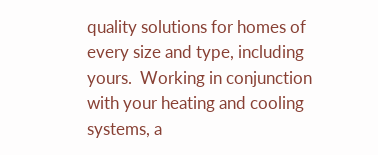quality solutions for homes of every size and type, including yours.  Working in conjunction with your heating and cooling systems, a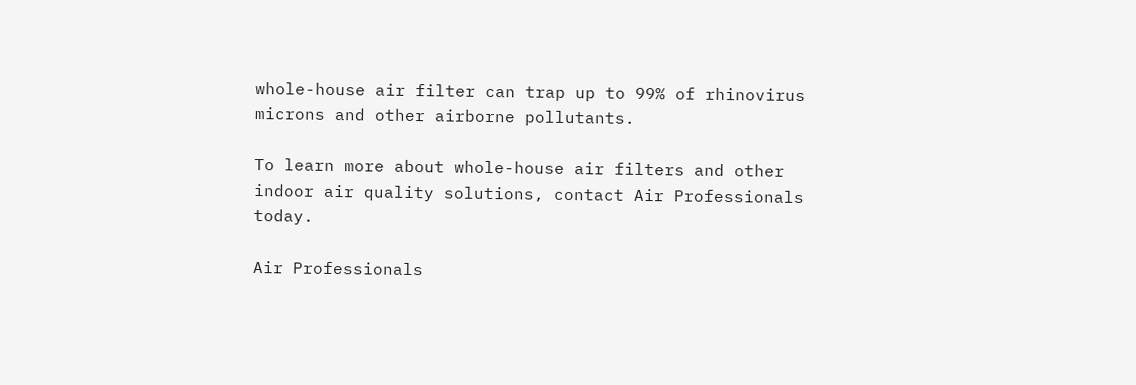whole-house air filter can trap up to 99% of rhinovirus microns and other airborne pollutants.

To learn more about whole-house air filters and other indoor air quality solutions, contact Air Professionals today.

Air Professionals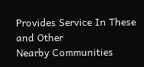Provides Service In These and Other
Nearby Communities